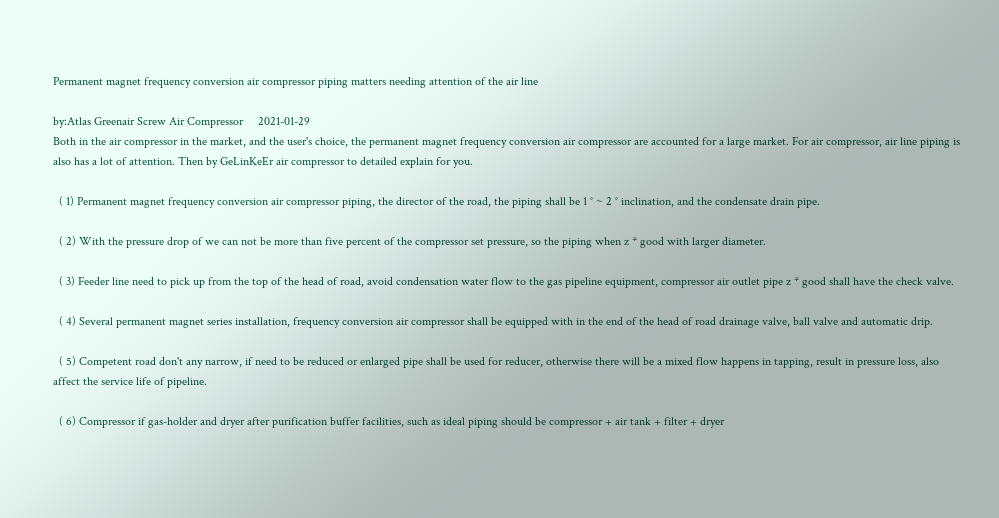Permanent magnet frequency conversion air compressor piping matters needing attention of the air line

by:Atlas Greenair Screw Air Compressor     2021-01-29
Both in the air compressor in the market, and the user's choice, the permanent magnet frequency conversion air compressor are accounted for a large market. For air compressor, air line piping is also has a lot of attention. Then by GeLinKeEr air compressor to detailed explain for you.

  ( 1) Permanent magnet frequency conversion air compressor piping, the director of the road, the piping shall be 1 ° ~ 2 ° inclination, and the condensate drain pipe.

  ( 2) With the pressure drop of we can not be more than five percent of the compressor set pressure, so the piping when z * good with larger diameter.

  ( 3) Feeder line need to pick up from the top of the head of road, avoid condensation water flow to the gas pipeline equipment, compressor air outlet pipe z * good shall have the check valve.

  ( 4) Several permanent magnet series installation, frequency conversion air compressor shall be equipped with in the end of the head of road drainage valve, ball valve and automatic drip.

  ( 5) Competent road don't any narrow, if need to be reduced or enlarged pipe shall be used for reducer, otherwise there will be a mixed flow happens in tapping, result in pressure loss, also affect the service life of pipeline.

  ( 6) Compressor if gas-holder and dryer after purification buffer facilities, such as ideal piping should be compressor + air tank + filter + dryer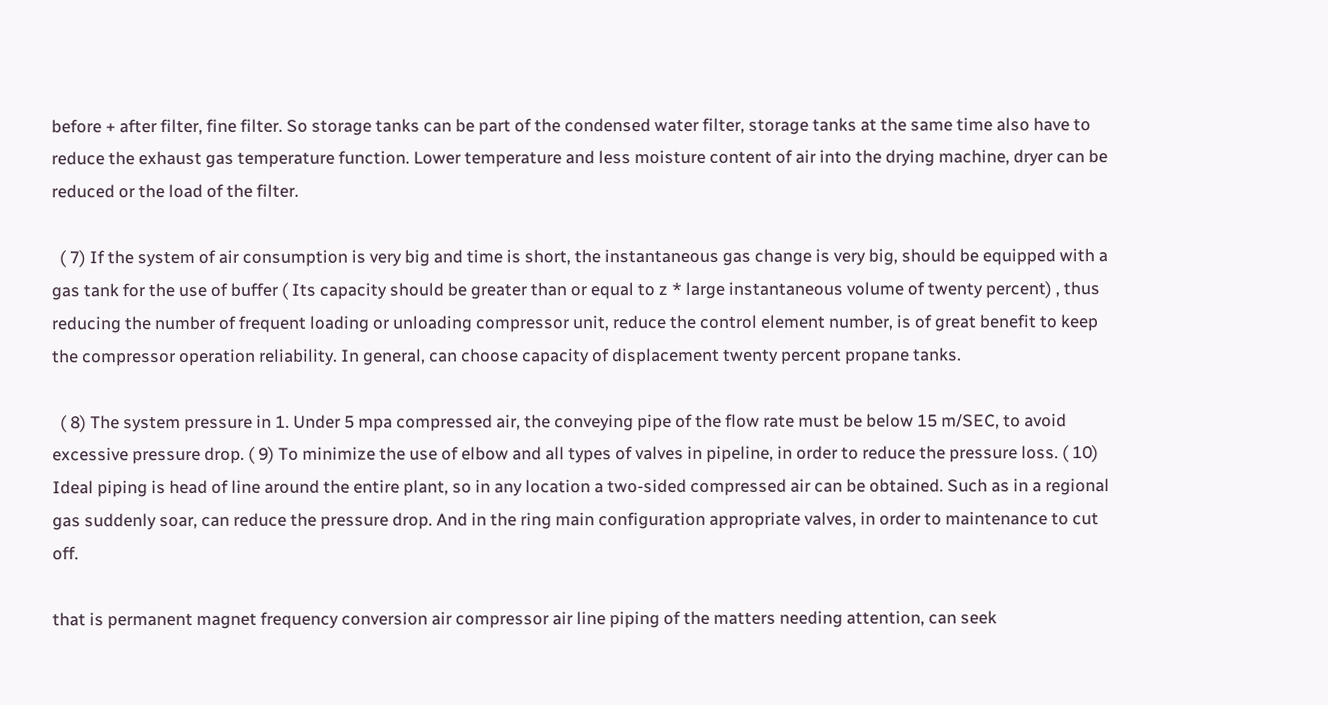before + after filter, fine filter. So storage tanks can be part of the condensed water filter, storage tanks at the same time also have to reduce the exhaust gas temperature function. Lower temperature and less moisture content of air into the drying machine, dryer can be reduced or the load of the filter.

  ( 7) If the system of air consumption is very big and time is short, the instantaneous gas change is very big, should be equipped with a gas tank for the use of buffer ( Its capacity should be greater than or equal to z * large instantaneous volume of twenty percent) , thus reducing the number of frequent loading or unloading compressor unit, reduce the control element number, is of great benefit to keep the compressor operation reliability. In general, can choose capacity of displacement twenty percent propane tanks.

  ( 8) The system pressure in 1. Under 5 mpa compressed air, the conveying pipe of the flow rate must be below 15 m/SEC, to avoid excessive pressure drop. ( 9) To minimize the use of elbow and all types of valves in pipeline, in order to reduce the pressure loss. ( 10) Ideal piping is head of line around the entire plant, so in any location a two-sided compressed air can be obtained. Such as in a regional gas suddenly soar, can reduce the pressure drop. And in the ring main configuration appropriate valves, in order to maintenance to cut off.

that is permanent magnet frequency conversion air compressor air line piping of the matters needing attention, can seek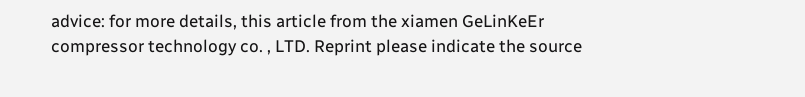advice: for more details, this article from the xiamen GeLinKeEr compressor technology co. , LTD. Reprint please indicate the source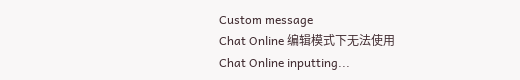Custom message
Chat Online 编辑模式下无法使用
Chat Online inputting...